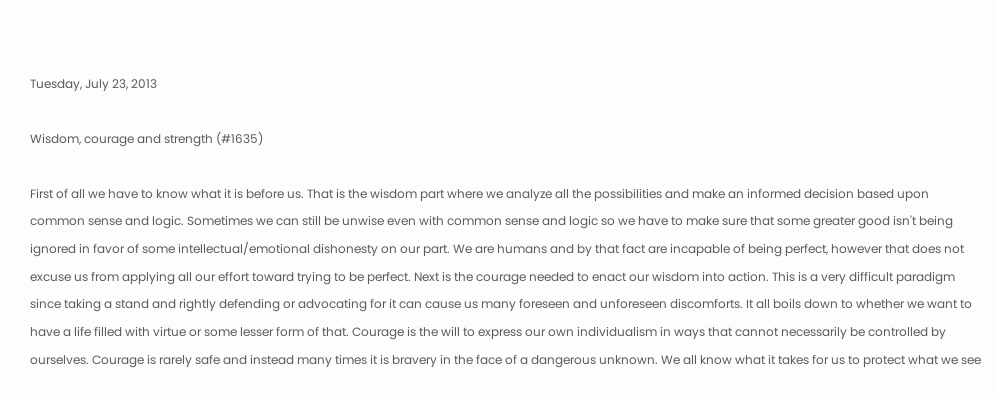Tuesday, July 23, 2013

Wisdom, courage and strength (#1635)

First of all we have to know what it is before us. That is the wisdom part where we analyze all the possibilities and make an informed decision based upon common sense and logic. Sometimes we can still be unwise even with common sense and logic so we have to make sure that some greater good isn't being ignored in favor of some intellectual/emotional dishonesty on our part. We are humans and by that fact are incapable of being perfect, however that does not excuse us from applying all our effort toward trying to be perfect. Next is the courage needed to enact our wisdom into action. This is a very difficult paradigm since taking a stand and rightly defending or advocating for it can cause us many foreseen and unforeseen discomforts. It all boils down to whether we want to have a life filled with virtue or some lesser form of that. Courage is the will to express our own individualism in ways that cannot necessarily be controlled by ourselves. Courage is rarely safe and instead many times it is bravery in the face of a dangerous unknown. We all know what it takes for us to protect what we see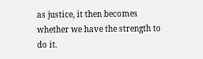as justice, it then becomes whether we have the strength to do it.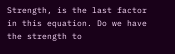Strength, is the last factor in this equation. Do we have the strength to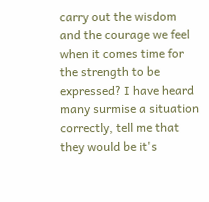carry out the wisdom and the courage we feel when it comes time for the strength to be expressed? I have heard many surmise a situation correctly, tell me that they would be it's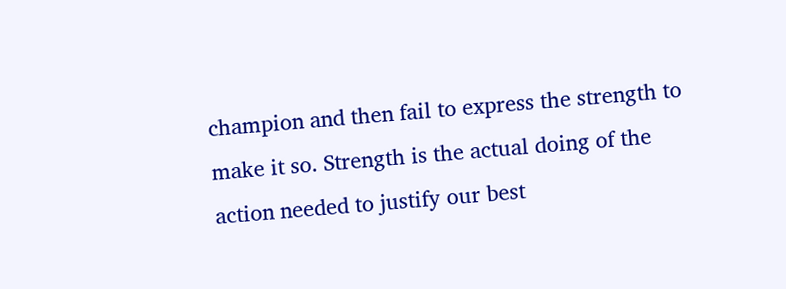champion and then fail to express the strength to make it so. Strength is the actual doing of the action needed to justify our best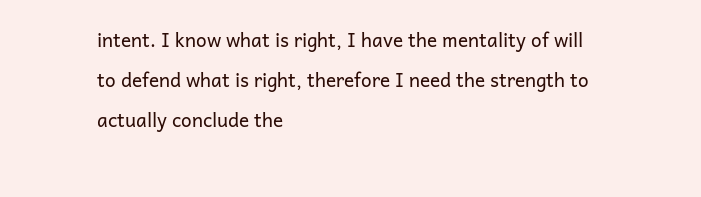intent. I know what is right, I have the mentality of will to defend what is right, therefore I need the strength to actually conclude the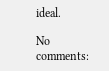ideal.

No comments: